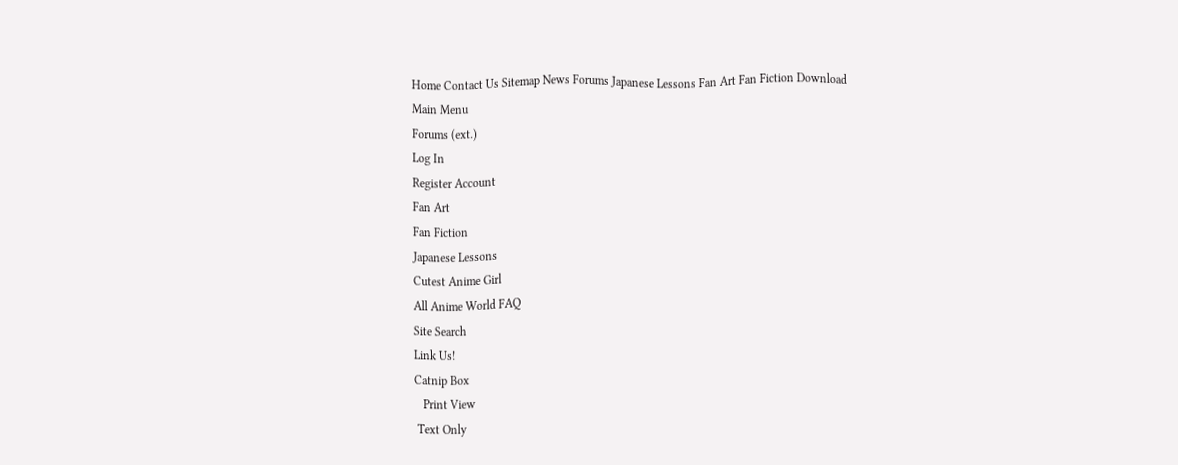Home Contact Us Sitemap News Forums Japanese Lessons Fan Art Fan Fiction Download
Main Menu
Forums (ext.)
Log In
Register Account
Fan Art
Fan Fiction
Japanese Lessons
Cutest Anime Girl
All Anime World FAQ
Site Search
Link Us!
Catnip Box
   Print View
 Text Only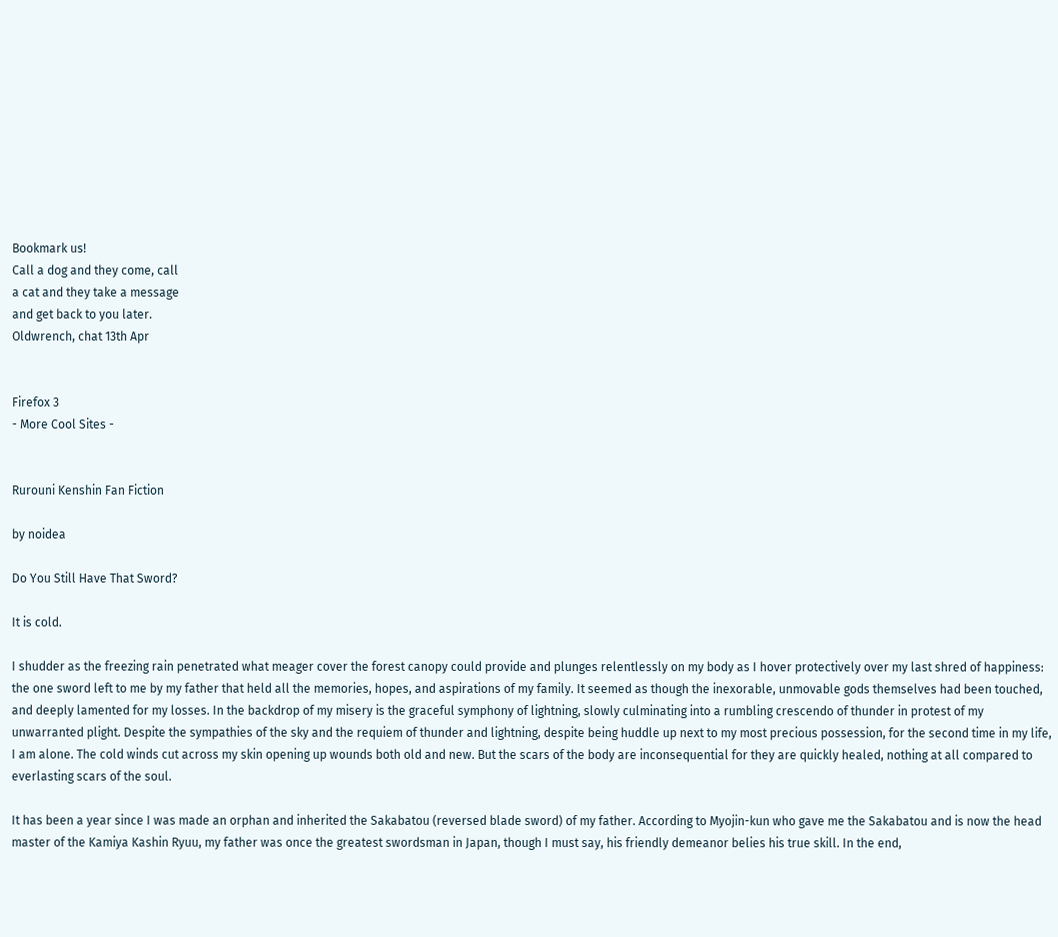Bookmark us!
Call a dog and they come, call
a cat and they take a message
and get back to you later.
Oldwrench, chat 13th Apr


Firefox 3
- More Cool Sites -


Rurouni Kenshin Fan Fiction

by noidea

Do You Still Have That Sword?

It is cold.

I shudder as the freezing rain penetrated what meager cover the forest canopy could provide and plunges relentlessly on my body as I hover protectively over my last shred of happiness: the one sword left to me by my father that held all the memories, hopes, and aspirations of my family. It seemed as though the inexorable, unmovable gods themselves had been touched, and deeply lamented for my losses. In the backdrop of my misery is the graceful symphony of lightning, slowly culminating into a rumbling crescendo of thunder in protest of my unwarranted plight. Despite the sympathies of the sky and the requiem of thunder and lightning, despite being huddle up next to my most precious possession, for the second time in my life, I am alone. The cold winds cut across my skin opening up wounds both old and new. But the scars of the body are inconsequential for they are quickly healed, nothing at all compared to everlasting scars of the soul.

It has been a year since I was made an orphan and inherited the Sakabatou (reversed blade sword) of my father. According to Myojin-kun who gave me the Sakabatou and is now the head master of the Kamiya Kashin Ryuu, my father was once the greatest swordsman in Japan, though I must say, his friendly demeanor belies his true skill. In the end,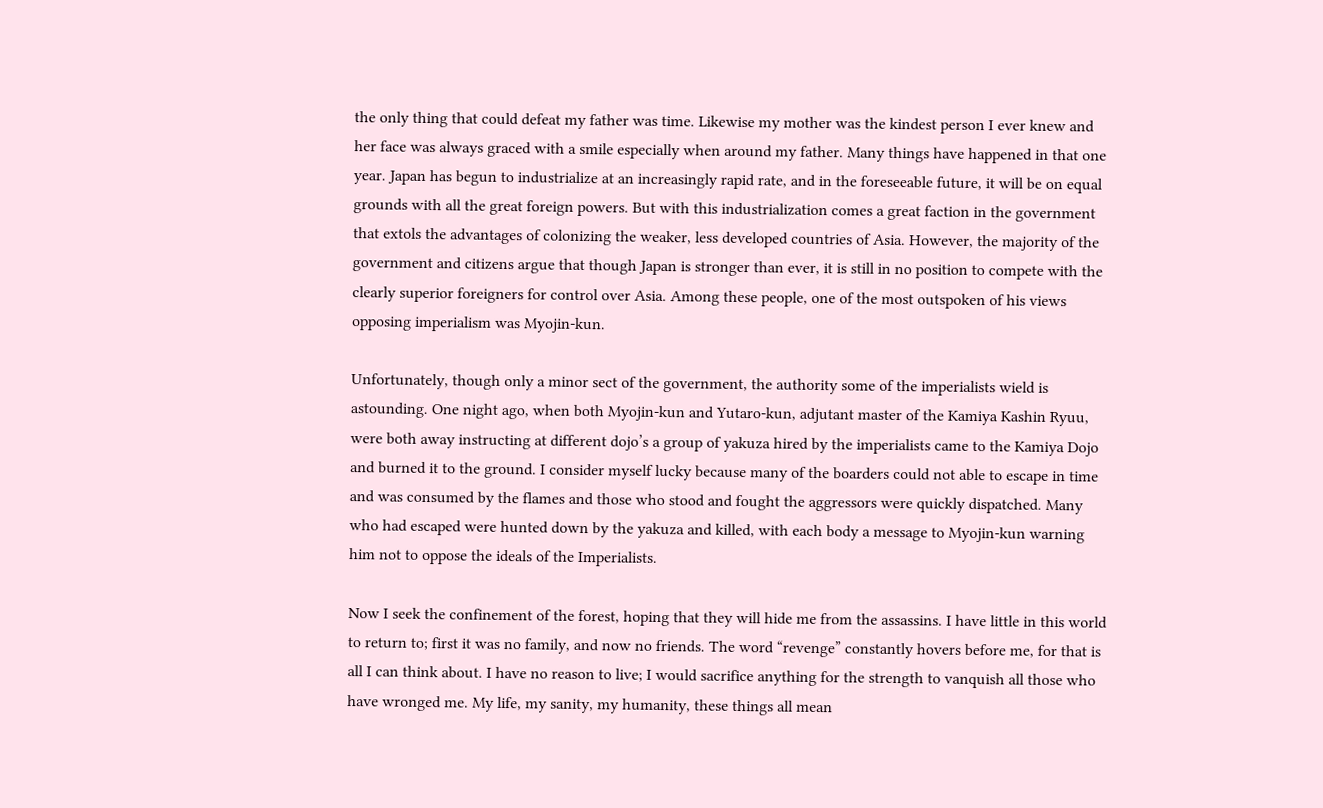the only thing that could defeat my father was time. Likewise my mother was the kindest person I ever knew and her face was always graced with a smile especially when around my father. Many things have happened in that one year. Japan has begun to industrialize at an increasingly rapid rate, and in the foreseeable future, it will be on equal grounds with all the great foreign powers. But with this industrialization comes a great faction in the government that extols the advantages of colonizing the weaker, less developed countries of Asia. However, the majority of the government and citizens argue that though Japan is stronger than ever, it is still in no position to compete with the clearly superior foreigners for control over Asia. Among these people, one of the most outspoken of his views opposing imperialism was Myojin-kun.

Unfortunately, though only a minor sect of the government, the authority some of the imperialists wield is astounding. One night ago, when both Myojin-kun and Yutaro-kun, adjutant master of the Kamiya Kashin Ryuu, were both away instructing at different dojo’s a group of yakuza hired by the imperialists came to the Kamiya Dojo and burned it to the ground. I consider myself lucky because many of the boarders could not able to escape in time and was consumed by the flames and those who stood and fought the aggressors were quickly dispatched. Many who had escaped were hunted down by the yakuza and killed, with each body a message to Myojin-kun warning him not to oppose the ideals of the Imperialists.

Now I seek the confinement of the forest, hoping that they will hide me from the assassins. I have little in this world to return to; first it was no family, and now no friends. The word “revenge” constantly hovers before me, for that is all I can think about. I have no reason to live; I would sacrifice anything for the strength to vanquish all those who have wronged me. My life, my sanity, my humanity, these things all mean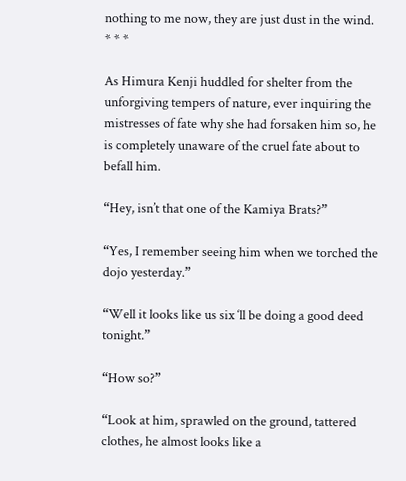nothing to me now, they are just dust in the wind. * * *

As Himura Kenji huddled for shelter from the unforgiving tempers of nature, ever inquiring the mistresses of fate why she had forsaken him so, he is completely unaware of the cruel fate about to befall him.

“Hey, isn’t that one of the Kamiya Brats?”

“Yes, I remember seeing him when we torched the dojo yesterday.”

“Well it looks like us six ‘ll be doing a good deed tonight.”

“How so?”

“Look at him, sprawled on the ground, tattered clothes, he almost looks like a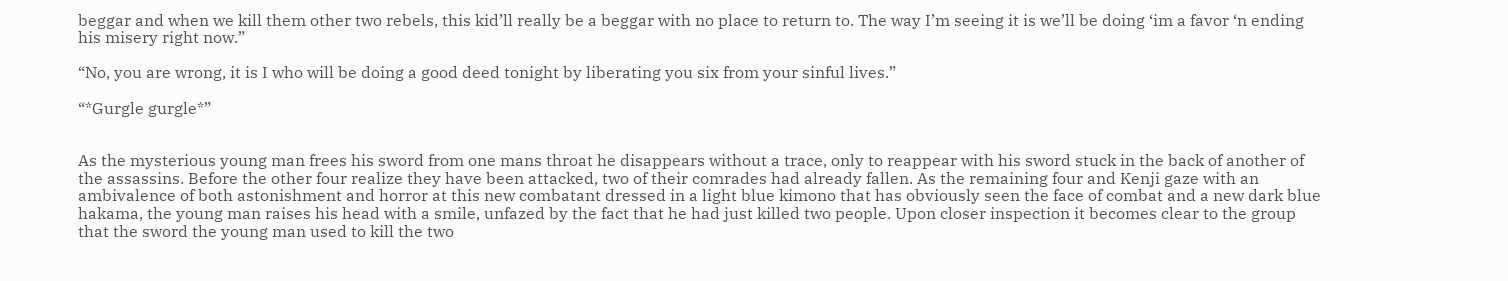beggar and when we kill them other two rebels, this kid’ll really be a beggar with no place to return to. The way I’m seeing it is we’ll be doing ‘im a favor ‘n ending his misery right now.”

“No, you are wrong, it is I who will be doing a good deed tonight by liberating you six from your sinful lives.”

“*Gurgle gurgle*”


As the mysterious young man frees his sword from one mans throat he disappears without a trace, only to reappear with his sword stuck in the back of another of the assassins. Before the other four realize they have been attacked, two of their comrades had already fallen. As the remaining four and Kenji gaze with an ambivalence of both astonishment and horror at this new combatant dressed in a light blue kimono that has obviously seen the face of combat and a new dark blue hakama, the young man raises his head with a smile, unfazed by the fact that he had just killed two people. Upon closer inspection it becomes clear to the group that the sword the young man used to kill the two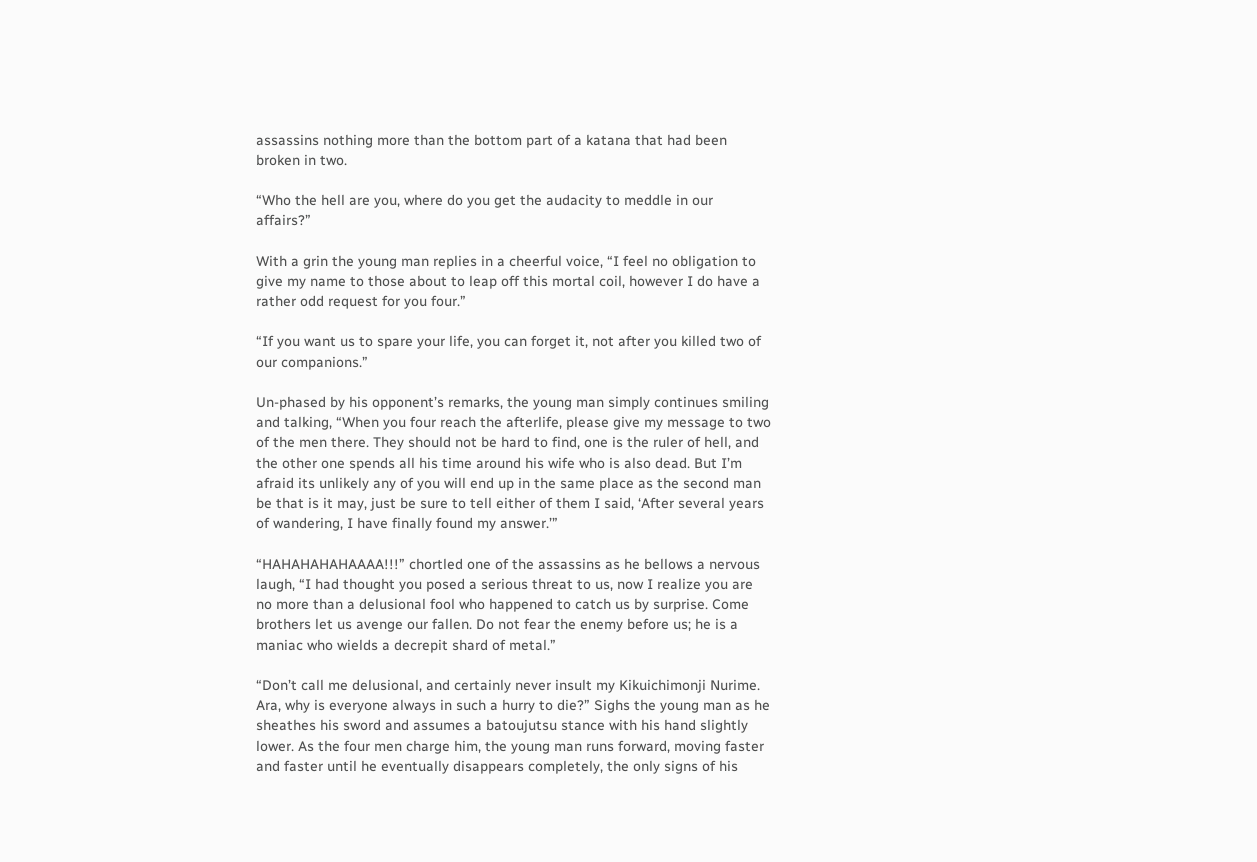assassins nothing more than the bottom part of a katana that had been broken in two.

“Who the hell are you, where do you get the audacity to meddle in our affairs?”

With a grin the young man replies in a cheerful voice, “I feel no obligation to give my name to those about to leap off this mortal coil, however I do have a rather odd request for you four.”

“If you want us to spare your life, you can forget it, not after you killed two of our companions.”

Un-phased by his opponent’s remarks, the young man simply continues smiling and talking, “When you four reach the afterlife, please give my message to two of the men there. They should not be hard to find, one is the ruler of hell, and the other one spends all his time around his wife who is also dead. But I’m afraid its unlikely any of you will end up in the same place as the second man be that is it may, just be sure to tell either of them I said, ‘After several years of wandering, I have finally found my answer.’”

“HAHAHAHAHAAAA!!!” chortled one of the assassins as he bellows a nervous laugh, “I had thought you posed a serious threat to us, now I realize you are no more than a delusional fool who happened to catch us by surprise. Come brothers let us avenge our fallen. Do not fear the enemy before us; he is a maniac who wields a decrepit shard of metal.”

“Don’t call me delusional, and certainly never insult my Kikuichimonji Nurime. Ara, why is everyone always in such a hurry to die?” Sighs the young man as he sheathes his sword and assumes a batoujutsu stance with his hand slightly lower. As the four men charge him, the young man runs forward, moving faster and faster until he eventually disappears completely, the only signs of his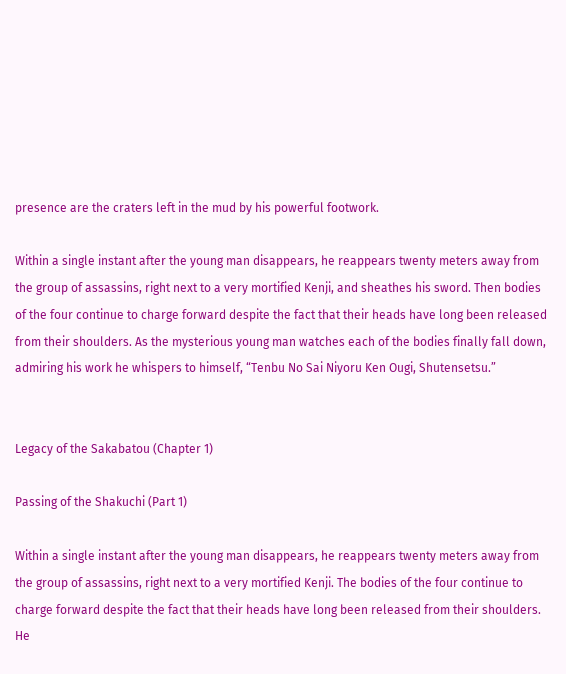presence are the craters left in the mud by his powerful footwork.

Within a single instant after the young man disappears, he reappears twenty meters away from the group of assassins, right next to a very mortified Kenji, and sheathes his sword. Then bodies of the four continue to charge forward despite the fact that their heads have long been released from their shoulders. As the mysterious young man watches each of the bodies finally fall down, admiring his work he whispers to himself, “Tenbu No Sai Niyoru Ken Ougi, Shutensetsu.”


Legacy of the Sakabatou (Chapter 1)

Passing of the Shakuchi (Part 1)

Within a single instant after the young man disappears, he reappears twenty meters away from the group of assassins, right next to a very mortified Kenji. The bodies of the four continue to charge forward despite the fact that their heads have long been released from their shoulders. He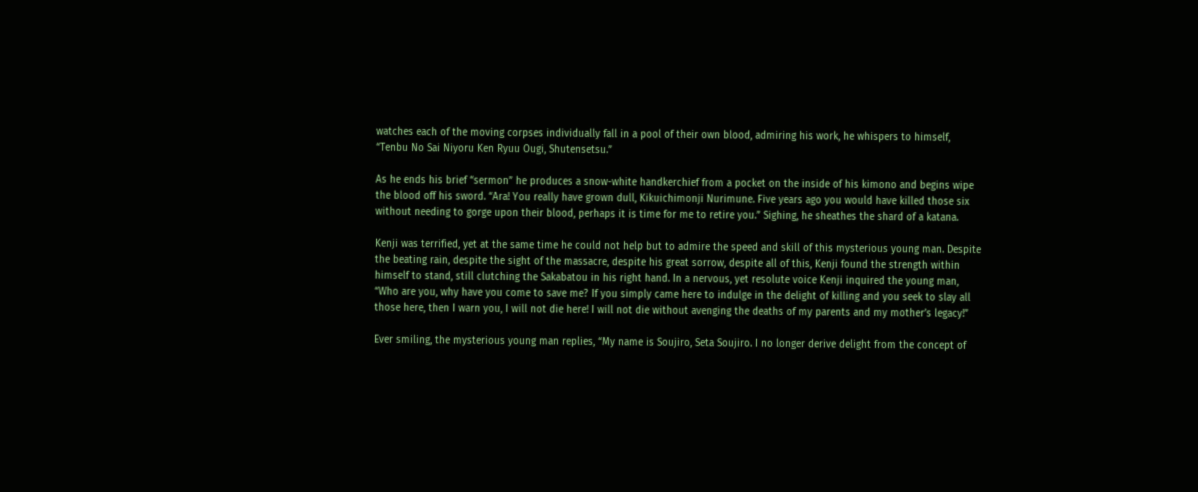watches each of the moving corpses individually fall in a pool of their own blood, admiring his work, he whispers to himself, “Tenbu No Sai Niyoru Ken Ryuu Ougi, Shutensetsu.”

As he ends his brief “sermon” he produces a snow-white handkerchief from a pocket on the inside of his kimono and begins wipe the blood off his sword. “Ara! You really have grown dull, Kikuichimonji Nurimune. Five years ago you would have killed those six without needing to gorge upon their blood, perhaps it is time for me to retire you.” Sighing, he sheathes the shard of a katana.

Kenji was terrified, yet at the same time he could not help but to admire the speed and skill of this mysterious young man. Despite the beating rain, despite the sight of the massacre, despite his great sorrow, despite all of this, Kenji found the strength within himself to stand, still clutching the Sakabatou in his right hand. In a nervous, yet resolute voice Kenji inquired the young man, “Who are you, why have you come to save me? If you simply came here to indulge in the delight of killing and you seek to slay all those here, then I warn you, I will not die here! I will not die without avenging the deaths of my parents and my mother’s legacy!”

Ever smiling, the mysterious young man replies, “My name is Soujiro, Seta Soujiro. I no longer derive delight from the concept of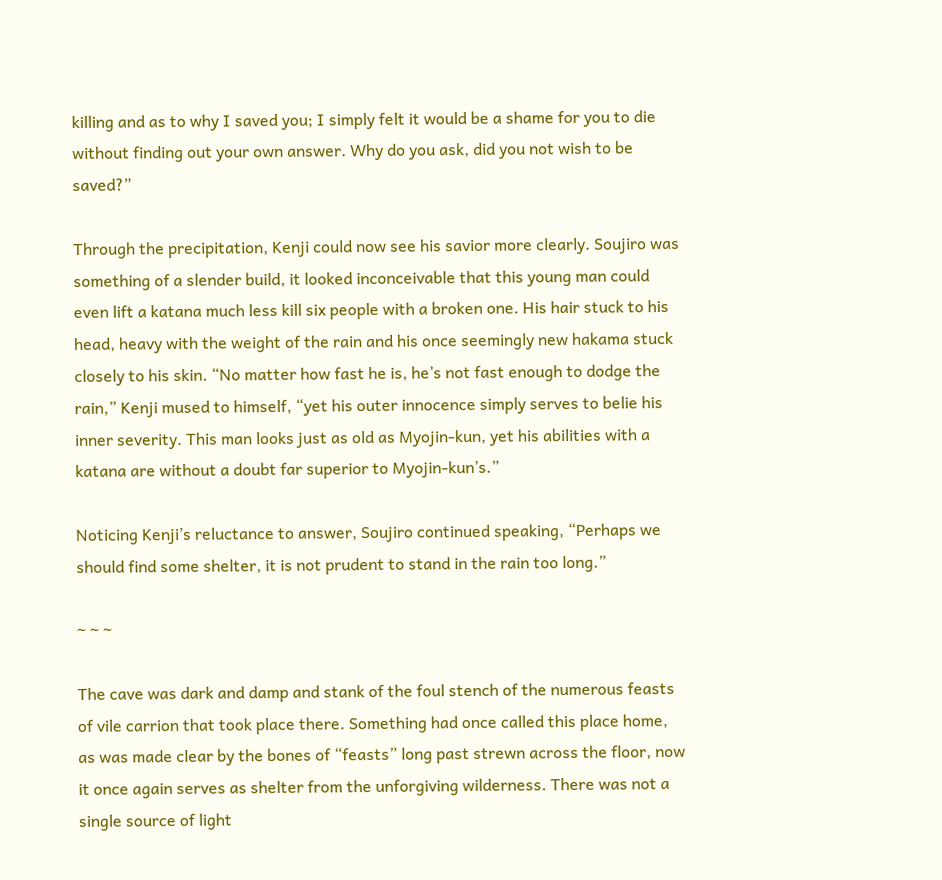killing and as to why I saved you; I simply felt it would be a shame for you to die without finding out your own answer. Why do you ask, did you not wish to be saved?”

Through the precipitation, Kenji could now see his savior more clearly. Soujiro was something of a slender build, it looked inconceivable that this young man could even lift a katana much less kill six people with a broken one. His hair stuck to his head, heavy with the weight of the rain and his once seemingly new hakama stuck closely to his skin. “No matter how fast he is, he’s not fast enough to dodge the rain,” Kenji mused to himself, “yet his outer innocence simply serves to belie his inner severity. This man looks just as old as Myojin-kun, yet his abilities with a katana are without a doubt far superior to Myojin-kun’s.”

Noticing Kenji’s reluctance to answer, Soujiro continued speaking, “Perhaps we should find some shelter, it is not prudent to stand in the rain too long.”

~ ~ ~

The cave was dark and damp and stank of the foul stench of the numerous feasts of vile carrion that took place there. Something had once called this place home, as was made clear by the bones of “feasts” long past strewn across the floor, now it once again serves as shelter from the unforgiving wilderness. There was not a single source of light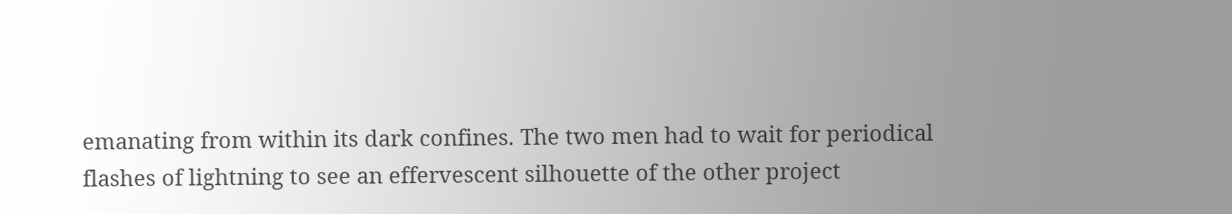emanating from within its dark confines. The two men had to wait for periodical flashes of lightning to see an effervescent silhouette of the other project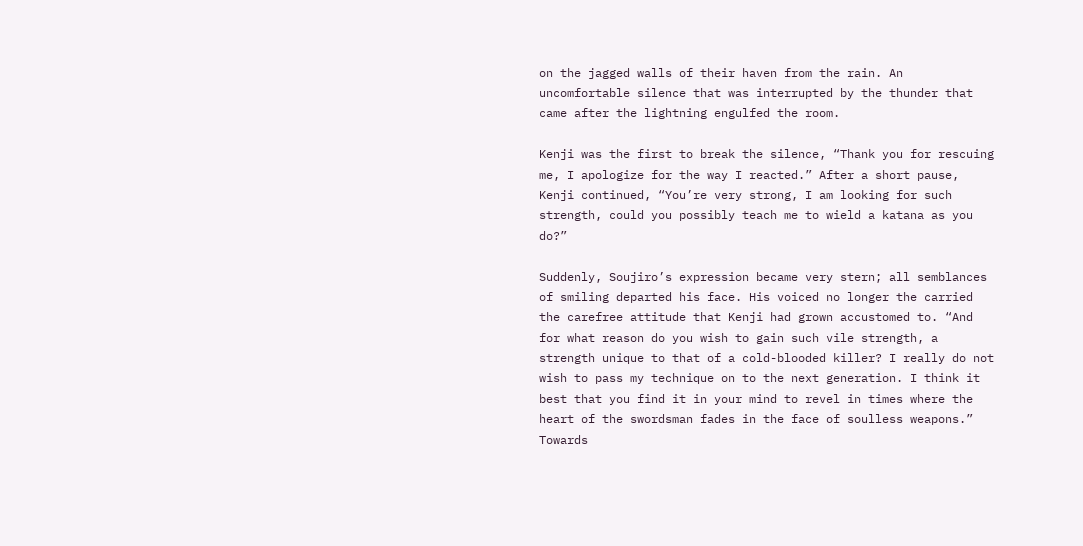on the jagged walls of their haven from the rain. An uncomfortable silence that was interrupted by the thunder that came after the lightning engulfed the room.

Kenji was the first to break the silence, “Thank you for rescuing me, I apologize for the way I reacted.” After a short pause, Kenji continued, “You’re very strong, I am looking for such strength, could you possibly teach me to wield a katana as you do?”

Suddenly, Soujiro’s expression became very stern; all semblances of smiling departed his face. His voiced no longer the carried the carefree attitude that Kenji had grown accustomed to. “And for what reason do you wish to gain such vile strength, a strength unique to that of a cold-blooded killer? I really do not wish to pass my technique on to the next generation. I think it best that you find it in your mind to revel in times where the heart of the swordsman fades in the face of soulless weapons.” Towards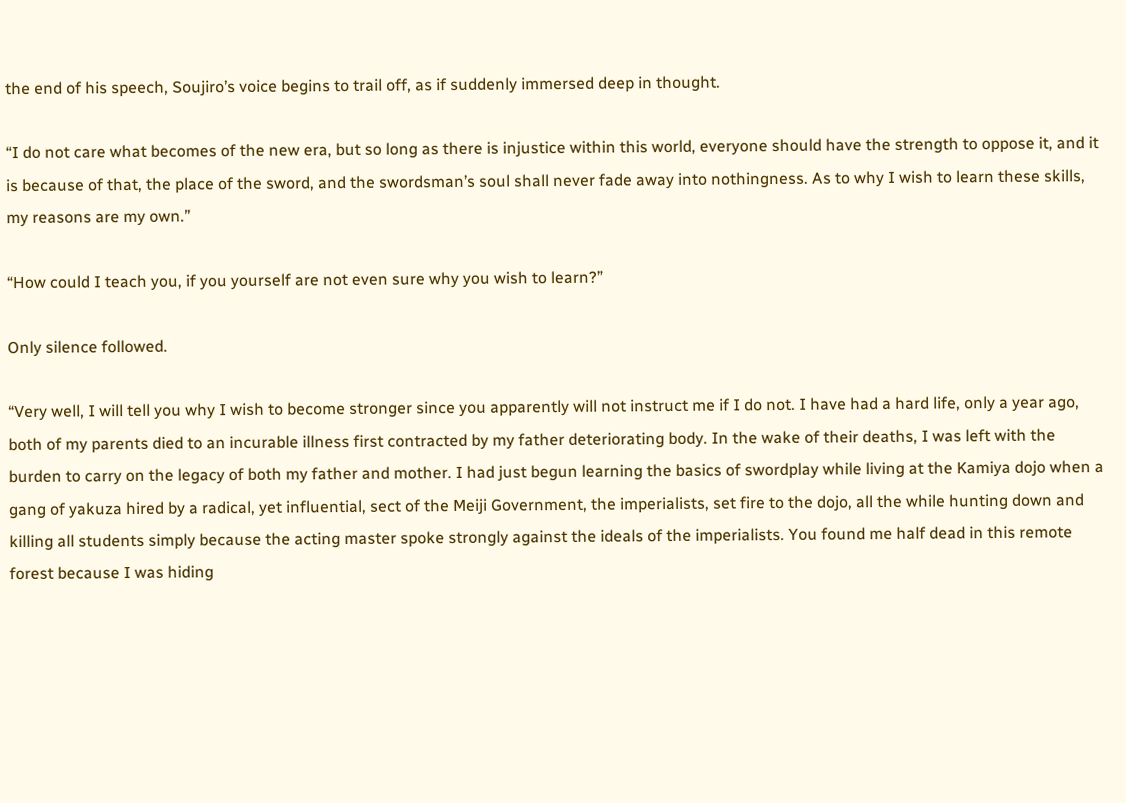the end of his speech, Soujiro’s voice begins to trail off, as if suddenly immersed deep in thought.

“I do not care what becomes of the new era, but so long as there is injustice within this world, everyone should have the strength to oppose it, and it is because of that, the place of the sword, and the swordsman’s soul shall never fade away into nothingness. As to why I wish to learn these skills, my reasons are my own.”

“How could I teach you, if you yourself are not even sure why you wish to learn?”

Only silence followed.

“Very well, I will tell you why I wish to become stronger since you apparently will not instruct me if I do not. I have had a hard life, only a year ago, both of my parents died to an incurable illness first contracted by my father deteriorating body. In the wake of their deaths, I was left with the burden to carry on the legacy of both my father and mother. I had just begun learning the basics of swordplay while living at the Kamiya dojo when a gang of yakuza hired by a radical, yet influential, sect of the Meiji Government, the imperialists, set fire to the dojo, all the while hunting down and killing all students simply because the acting master spoke strongly against the ideals of the imperialists. You found me half dead in this remote forest because I was hiding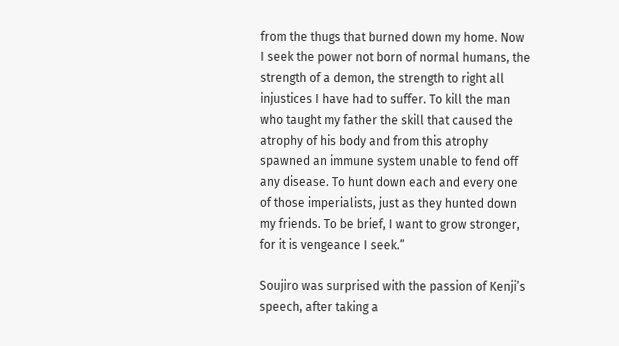from the thugs that burned down my home. Now I seek the power not born of normal humans, the strength of a demon, the strength to right all injustices I have had to suffer. To kill the man who taught my father the skill that caused the atrophy of his body and from this atrophy spawned an immune system unable to fend off any disease. To hunt down each and every one of those imperialists, just as they hunted down my friends. To be brief, I want to grow stronger, for it is vengeance I seek.”

Soujiro was surprised with the passion of Kenji’s speech, after taking a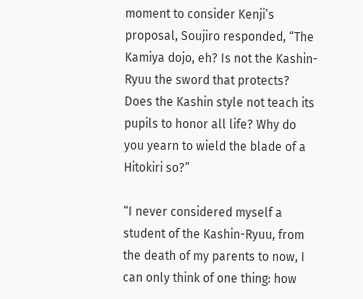moment to consider Kenji’s proposal, Soujiro responded, “The Kamiya dojo, eh? Is not the Kashin-Ryuu the sword that protects? Does the Kashin style not teach its pupils to honor all life? Why do you yearn to wield the blade of a Hitokiri so?”

“I never considered myself a student of the Kashin-Ryuu, from the death of my parents to now, I can only think of one thing: how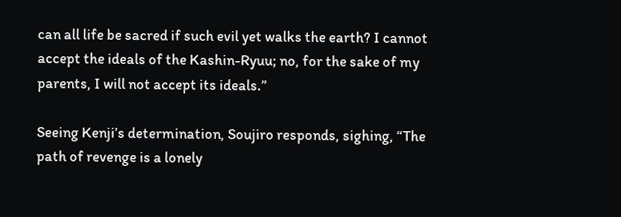can all life be sacred if such evil yet walks the earth? I cannot accept the ideals of the Kashin-Ryuu; no, for the sake of my parents, I will not accept its ideals.”

Seeing Kenji’s determination, Soujiro responds, sighing, “The path of revenge is a lonely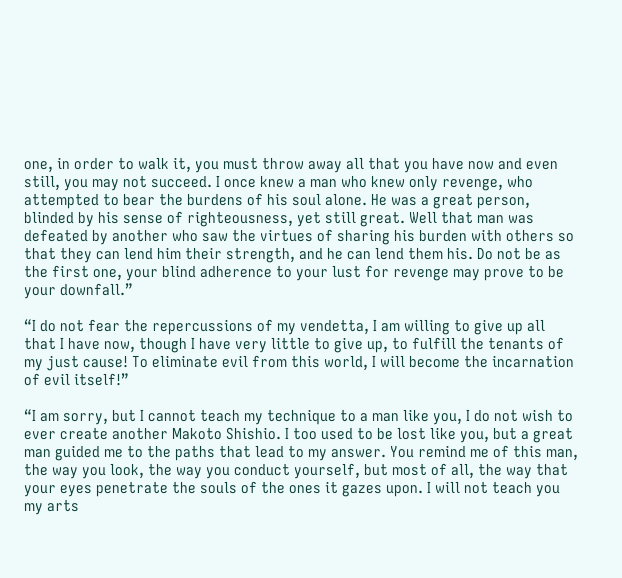one, in order to walk it, you must throw away all that you have now and even still, you may not succeed. I once knew a man who knew only revenge, who attempted to bear the burdens of his soul alone. He was a great person, blinded by his sense of righteousness, yet still great. Well that man was defeated by another who saw the virtues of sharing his burden with others so that they can lend him their strength, and he can lend them his. Do not be as the first one, your blind adherence to your lust for revenge may prove to be your downfall.”

“I do not fear the repercussions of my vendetta, I am willing to give up all that I have now, though I have very little to give up, to fulfill the tenants of my just cause! To eliminate evil from this world, I will become the incarnation of evil itself!”

“I am sorry, but I cannot teach my technique to a man like you, I do not wish to ever create another Makoto Shishio. I too used to be lost like you, but a great man guided me to the paths that lead to my answer. You remind me of this man, the way you look, the way you conduct yourself, but most of all, the way that your eyes penetrate the souls of the ones it gazes upon. I will not teach you my arts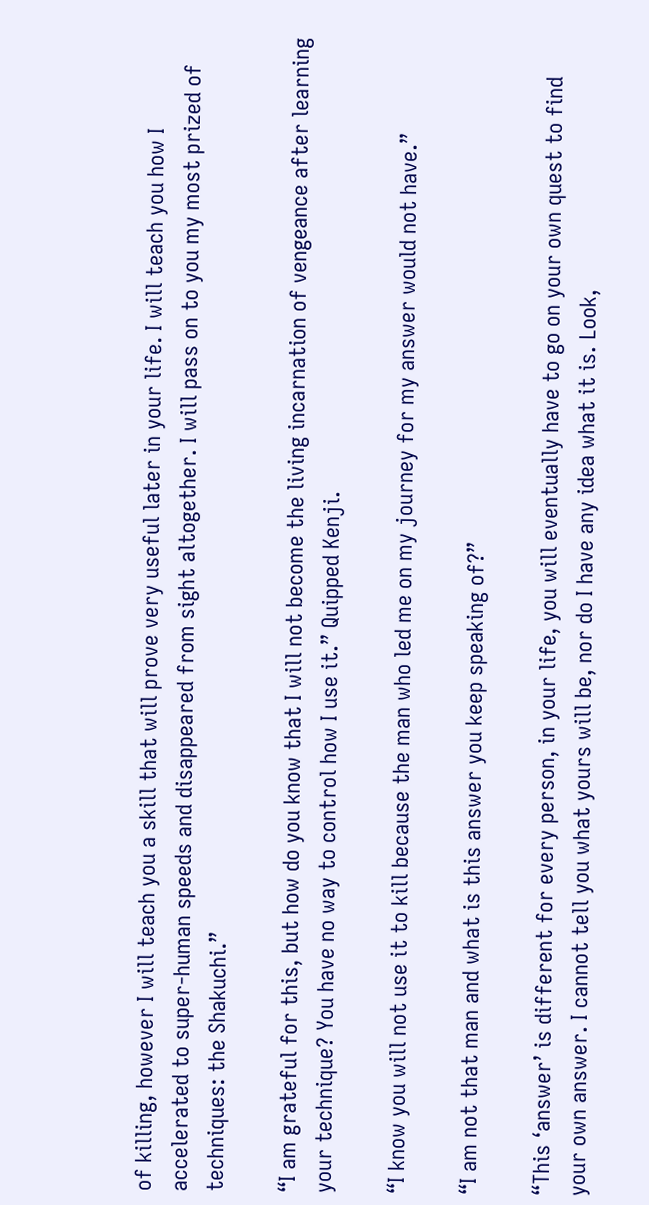of killing, however I will teach you a skill that will prove very useful later in your life. I will teach you how I accelerated to super-human speeds and disappeared from sight altogether. I will pass on to you my most prized of techniques: the Shakuchi.”

“I am grateful for this, but how do you know that I will not become the living incarnation of vengeance after learning your technique? You have no way to control how I use it.” Quipped Kenji.

“I know you will not use it to kill because the man who led me on my journey for my answer would not have.”

“I am not that man and what is this answer you keep speaking of?”

“This ‘answer’ is different for every person, in your life, you will eventually have to go on your own quest to find your own answer. I cannot tell you what yours will be, nor do I have any idea what it is. Look,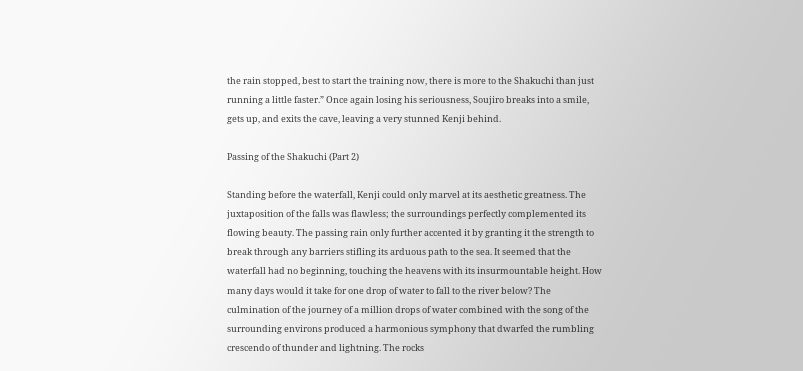the rain stopped, best to start the training now, there is more to the Shakuchi than just running a little faster.” Once again losing his seriousness, Soujiro breaks into a smile, gets up, and exits the cave, leaving a very stunned Kenji behind.

Passing of the Shakuchi (Part 2)

Standing before the waterfall, Kenji could only marvel at its aesthetic greatness. The juxtaposition of the falls was flawless; the surroundings perfectly complemented its flowing beauty. The passing rain only further accented it by granting it the strength to break through any barriers stifling its arduous path to the sea. It seemed that the waterfall had no beginning, touching the heavens with its insurmountable height. How many days would it take for one drop of water to fall to the river below? The culmination of the journey of a million drops of water combined with the song of the surrounding environs produced a harmonious symphony that dwarfed the rumbling crescendo of thunder and lightning. The rocks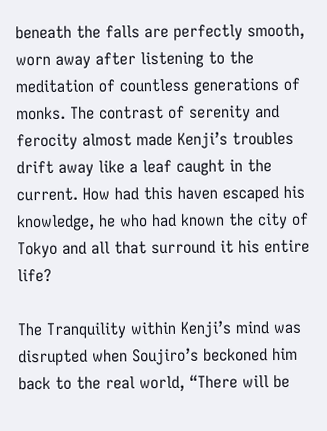beneath the falls are perfectly smooth, worn away after listening to the meditation of countless generations of monks. The contrast of serenity and ferocity almost made Kenji’s troubles drift away like a leaf caught in the current. How had this haven escaped his knowledge, he who had known the city of Tokyo and all that surround it his entire life?

The Tranquility within Kenji’s mind was disrupted when Soujiro’s beckoned him back to the real world, “There will be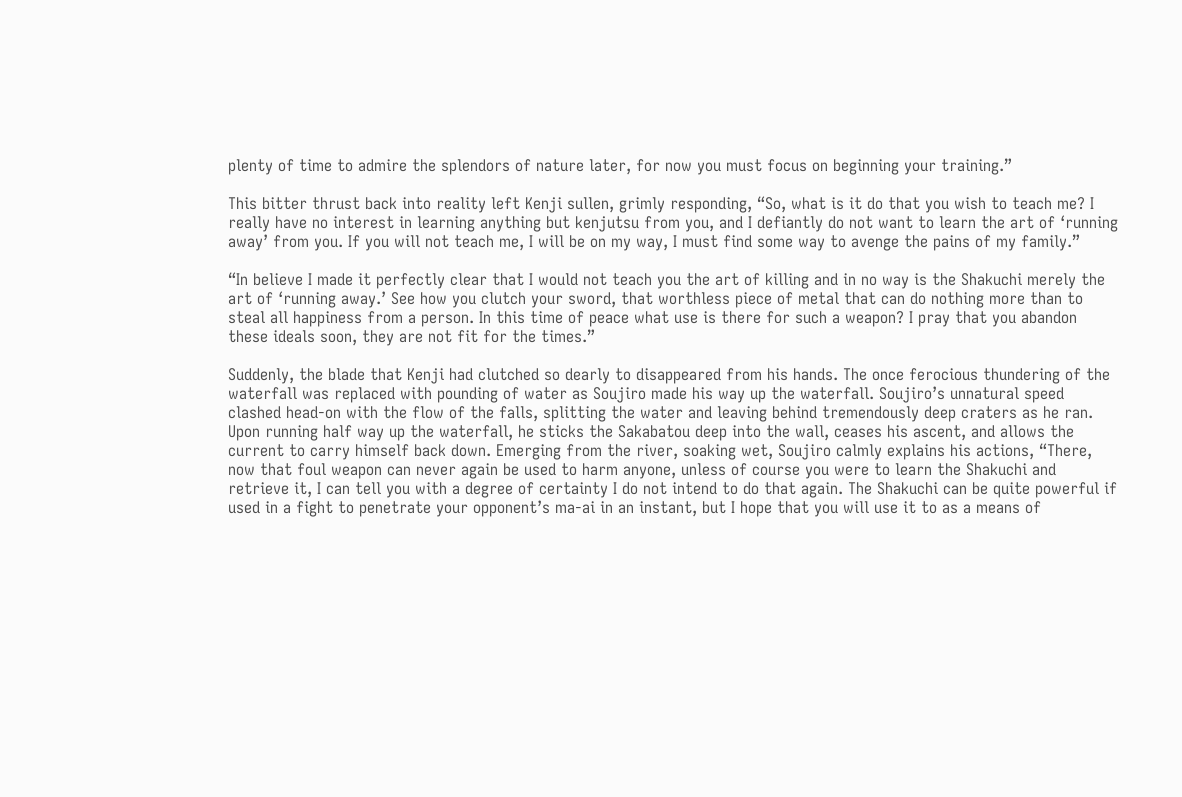plenty of time to admire the splendors of nature later, for now you must focus on beginning your training.”

This bitter thrust back into reality left Kenji sullen, grimly responding, “So, what is it do that you wish to teach me? I really have no interest in learning anything but kenjutsu from you, and I defiantly do not want to learn the art of ‘running away’ from you. If you will not teach me, I will be on my way, I must find some way to avenge the pains of my family.”

“In believe I made it perfectly clear that I would not teach you the art of killing and in no way is the Shakuchi merely the art of ‘running away.’ See how you clutch your sword, that worthless piece of metal that can do nothing more than to steal all happiness from a person. In this time of peace what use is there for such a weapon? I pray that you abandon these ideals soon, they are not fit for the times.”

Suddenly, the blade that Kenji had clutched so dearly to disappeared from his hands. The once ferocious thundering of the waterfall was replaced with pounding of water as Soujiro made his way up the waterfall. Soujiro’s unnatural speed clashed head-on with the flow of the falls, splitting the water and leaving behind tremendously deep craters as he ran. Upon running half way up the waterfall, he sticks the Sakabatou deep into the wall, ceases his ascent, and allows the current to carry himself back down. Emerging from the river, soaking wet, Soujiro calmly explains his actions, “There, now that foul weapon can never again be used to harm anyone, unless of course you were to learn the Shakuchi and retrieve it, I can tell you with a degree of certainty I do not intend to do that again. The Shakuchi can be quite powerful if used in a fight to penetrate your opponent’s ma-ai in an instant, but I hope that you will use it to as a means of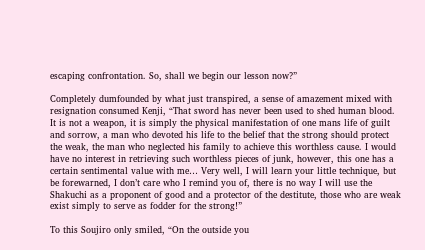escaping confrontation. So, shall we begin our lesson now?”

Completely dumfounded by what just transpired, a sense of amazement mixed with resignation consumed Kenji, “That sword has never been used to shed human blood. It is not a weapon, it is simply the physical manifestation of one mans life of guilt and sorrow, a man who devoted his life to the belief that the strong should protect the weak, the man who neglected his family to achieve this worthless cause. I would have no interest in retrieving such worthless pieces of junk, however, this one has a certain sentimental value with me… Very well, I will learn your little technique, but be forewarned, I don’t care who I remind you of, there is no way I will use the Shakuchi as a proponent of good and a protector of the destitute, those who are weak exist simply to serve as fodder for the strong!”

To this Soujiro only smiled, “On the outside you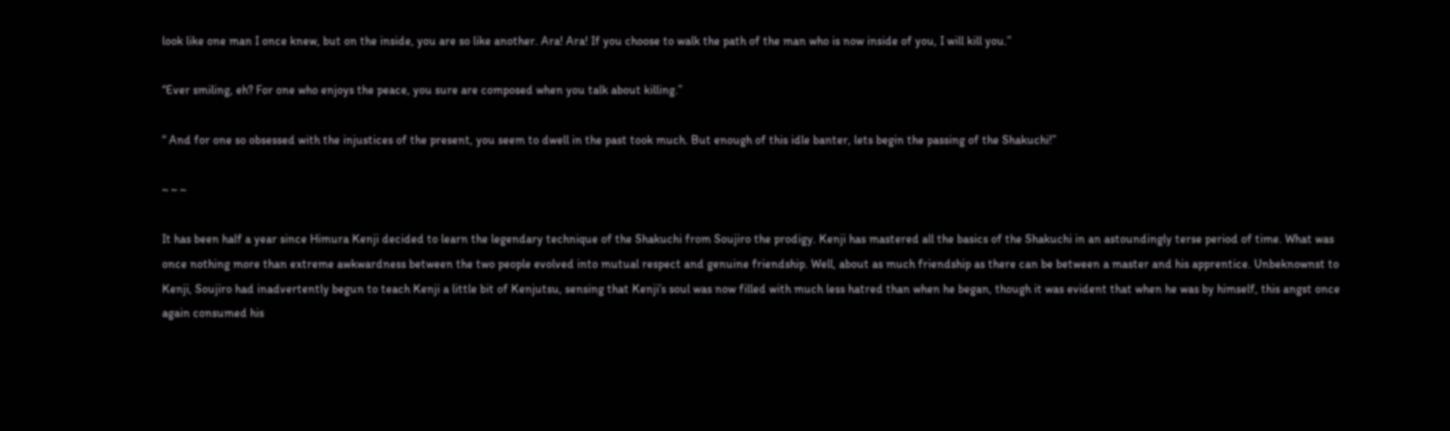look like one man I once knew, but on the inside, you are so like another. Ara! Ara! If you choose to walk the path of the man who is now inside of you, I will kill you.”

“Ever smiling, eh? For one who enjoys the peace, you sure are composed when you talk about killing.”

“ And for one so obsessed with the injustices of the present, you seem to dwell in the past took much. But enough of this idle banter, lets begin the passing of the Shakuchi!”

~ ~ ~

It has been half a year since Himura Kenji decided to learn the legendary technique of the Shakuchi from Soujiro the prodigy. Kenji has mastered all the basics of the Shakuchi in an astoundingly terse period of time. What was once nothing more than extreme awkwardness between the two people evolved into mutual respect and genuine friendship. Well, about as much friendship as there can be between a master and his apprentice. Unbeknownst to Kenji, Soujiro had inadvertently begun to teach Kenji a little bit of Kenjutsu, sensing that Kenji’s soul was now filled with much less hatred than when he began, though it was evident that when he was by himself, this angst once again consumed his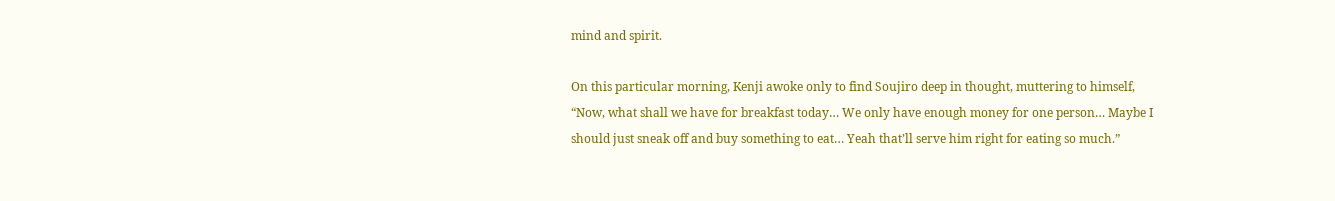mind and spirit.

On this particular morning, Kenji awoke only to find Soujiro deep in thought, muttering to himself, “Now, what shall we have for breakfast today… We only have enough money for one person… Maybe I should just sneak off and buy something to eat… Yeah that’ll serve him right for eating so much.”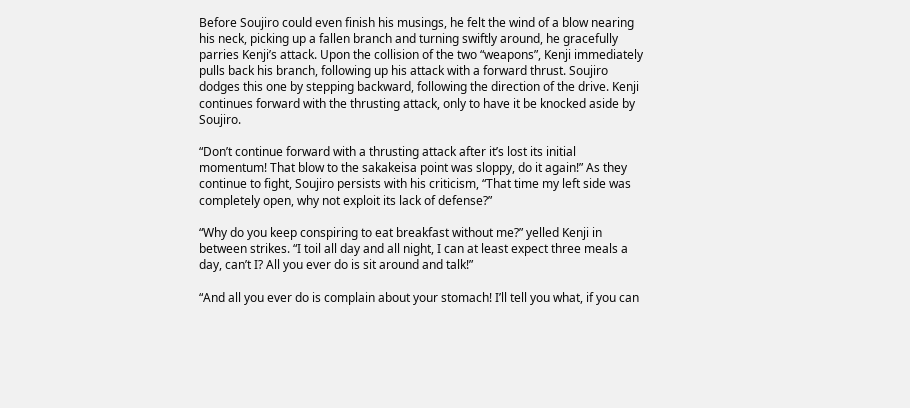Before Soujiro could even finish his musings, he felt the wind of a blow nearing his neck, picking up a fallen branch and turning swiftly around, he gracefully parries Kenji’s attack. Upon the collision of the two “weapons”, Kenji immediately pulls back his branch, following up his attack with a forward thrust. Soujiro dodges this one by stepping backward, following the direction of the drive. Kenji continues forward with the thrusting attack, only to have it be knocked aside by Soujiro.

“Don’t continue forward with a thrusting attack after it’s lost its initial momentum! That blow to the sakakeisa point was sloppy, do it again!” As they continue to fight, Soujiro persists with his criticism, “That time my left side was completely open, why not exploit its lack of defense?”

“Why do you keep conspiring to eat breakfast without me?” yelled Kenji in between strikes. “I toil all day and all night, I can at least expect three meals a day, can’t I? All you ever do is sit around and talk!”

“And all you ever do is complain about your stomach! I’ll tell you what, if you can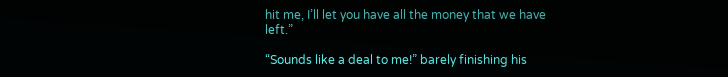hit me, I’ll let you have all the money that we have left.”

“Sounds like a deal to me!” barely finishing his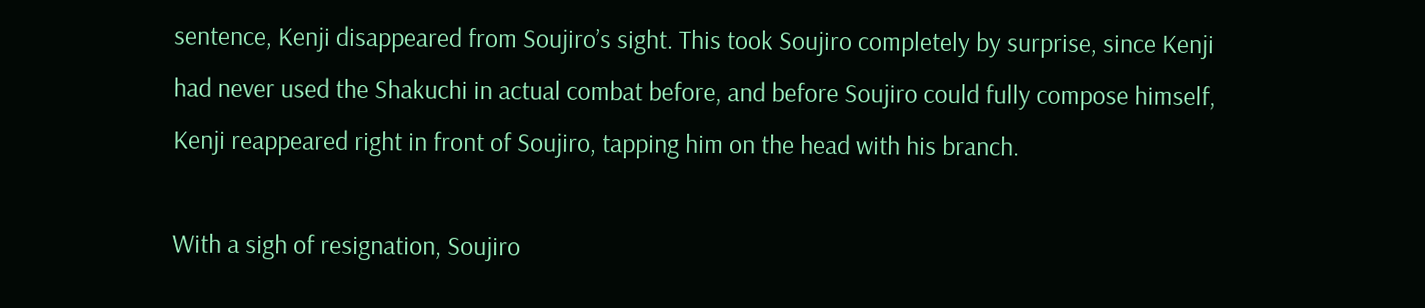sentence, Kenji disappeared from Soujiro’s sight. This took Soujiro completely by surprise, since Kenji had never used the Shakuchi in actual combat before, and before Soujiro could fully compose himself, Kenji reappeared right in front of Soujiro, tapping him on the head with his branch.

With a sigh of resignation, Soujiro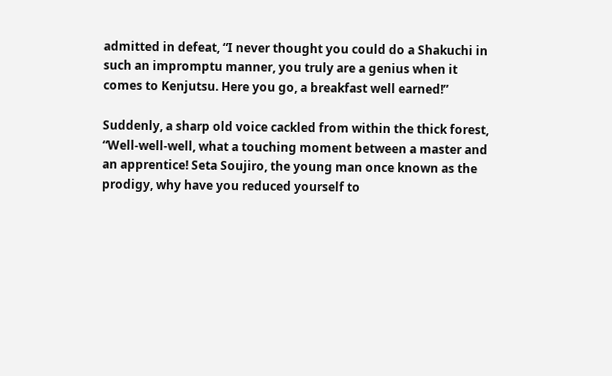admitted in defeat, “I never thought you could do a Shakuchi in such an impromptu manner, you truly are a genius when it comes to Kenjutsu. Here you go, a breakfast well earned!”

Suddenly, a sharp old voice cackled from within the thick forest, “Well-well-well, what a touching moment between a master and an apprentice! Seta Soujiro, the young man once known as the prodigy, why have you reduced yourself to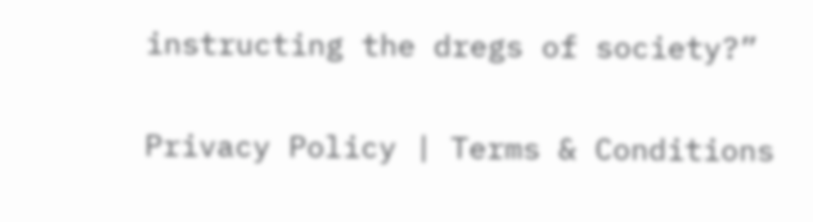instructing the dregs of society?”

Privacy Policy | Terms & Conditions